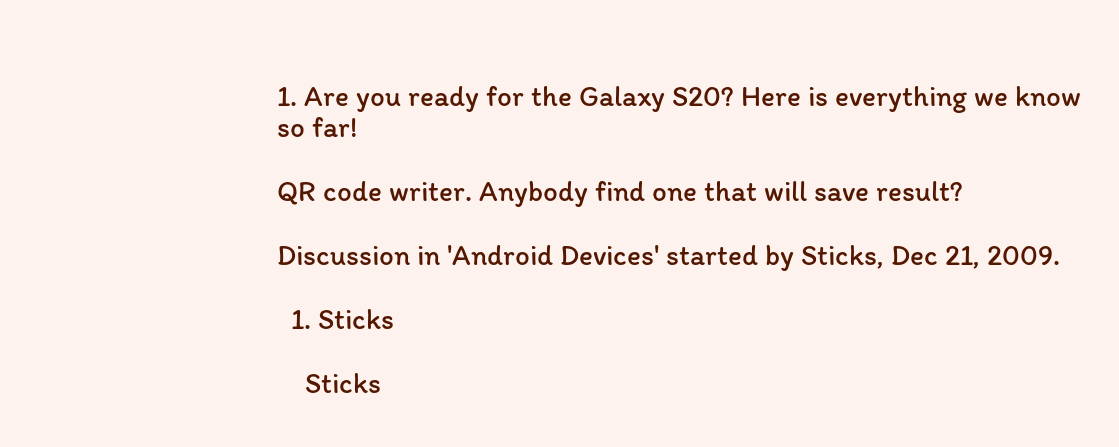1. Are you ready for the Galaxy S20? Here is everything we know so far!

QR code writer. Anybody find one that will save result?

Discussion in 'Android Devices' started by Sticks, Dec 21, 2009.

  1. Sticks

    Sticks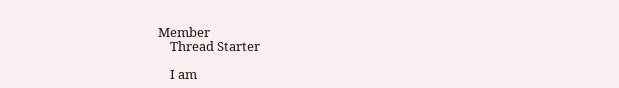Member
    Thread Starter

    I am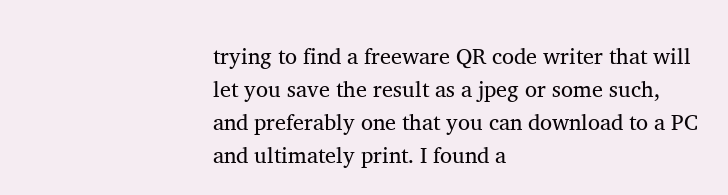trying to find a freeware QR code writer that will let you save the result as a jpeg or some such, and preferably one that you can download to a PC and ultimately print. I found a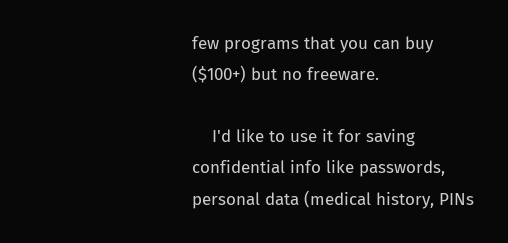few programs that you can buy ($100+) but no freeware.

    I'd like to use it for saving confidential info like passwords, personal data (medical history, PINs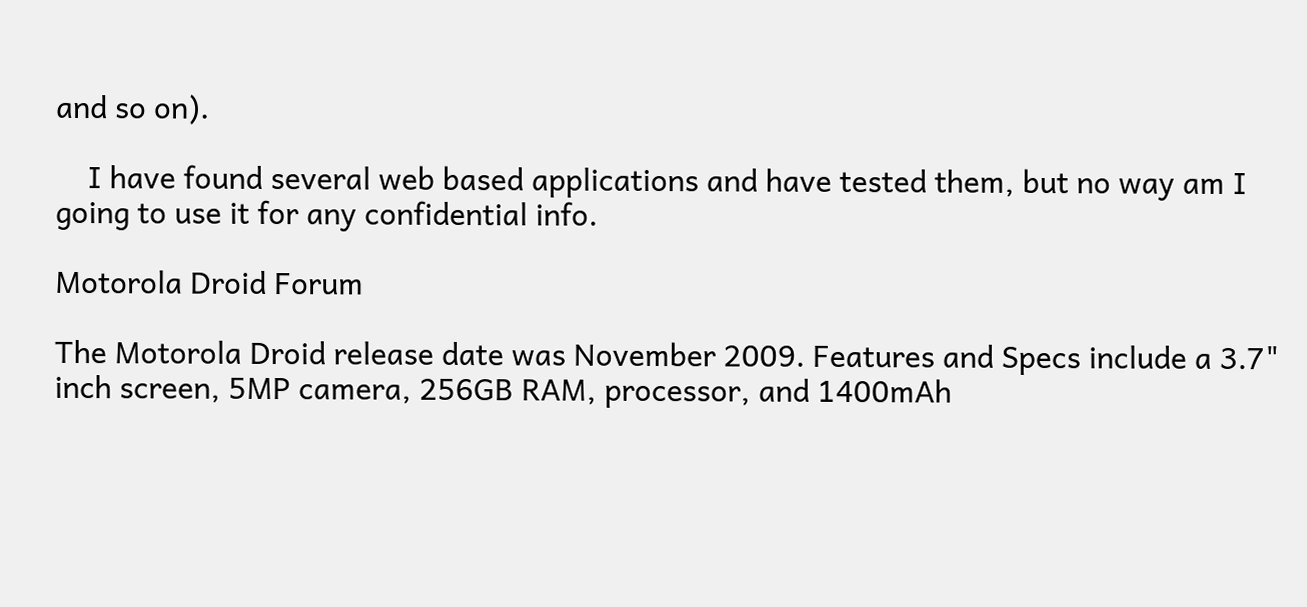and so on).

    I have found several web based applications and have tested them, but no way am I going to use it for any confidential info.

Motorola Droid Forum

The Motorola Droid release date was November 2009. Features and Specs include a 3.7" inch screen, 5MP camera, 256GB RAM, processor, and 1400mAh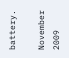battery.

November 2009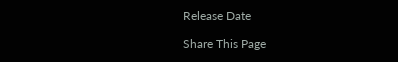Release Date

Share This Page